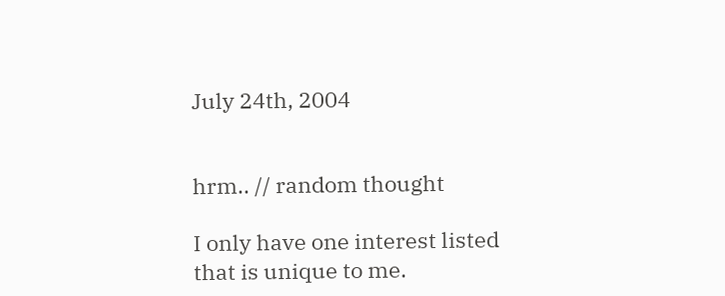July 24th, 2004


hrm.. // random thought

I only have one interest listed that is unique to me.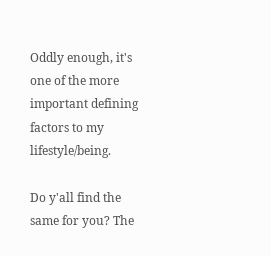Oddly enough, it's one of the more important defining factors to my lifestyle/being.

Do y'all find the same for you? The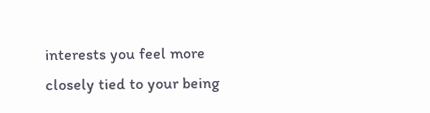interests you feel more closely tied to your being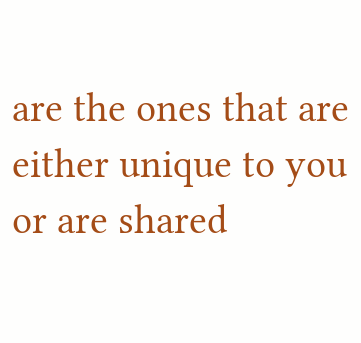are the ones that are either unique to you or are shared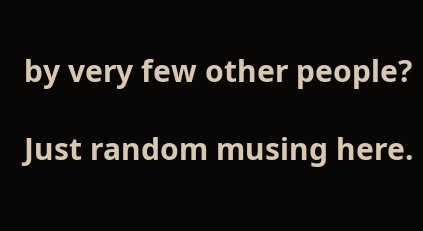by very few other people?

Just random musing here.